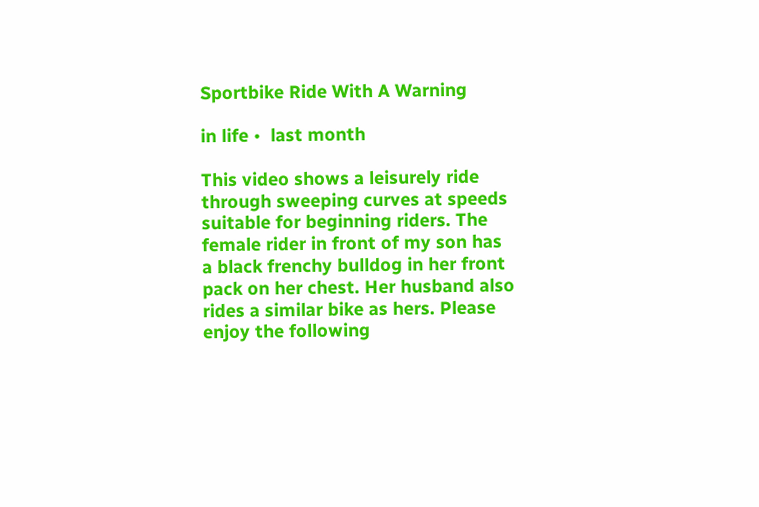Sportbike Ride With A Warning

in life •  last month

This video shows a leisurely ride through sweeping curves at speeds suitable for beginning riders. The female rider in front of my son has a black frenchy bulldog in her front pack on her chest. Her husband also rides a similar bike as hers. Please enjoy the following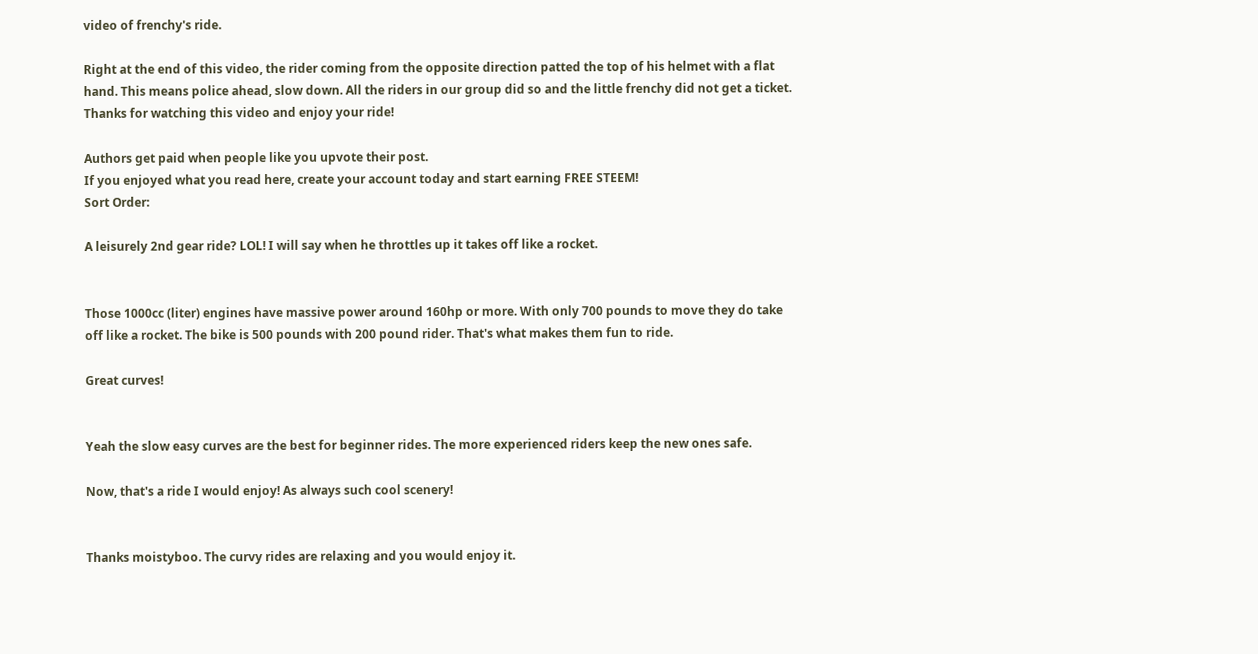video of frenchy's ride.

Right at the end of this video, the rider coming from the opposite direction patted the top of his helmet with a flat hand. This means police ahead, slow down. All the riders in our group did so and the little frenchy did not get a ticket. Thanks for watching this video and enjoy your ride!

Authors get paid when people like you upvote their post.
If you enjoyed what you read here, create your account today and start earning FREE STEEM!
Sort Order:

A leisurely 2nd gear ride? LOL! I will say when he throttles up it takes off like a rocket.


Those 1000cc (liter) engines have massive power around 160hp or more. With only 700 pounds to move they do take off like a rocket. The bike is 500 pounds with 200 pound rider. That's what makes them fun to ride.

Great curves!


Yeah the slow easy curves are the best for beginner rides. The more experienced riders keep the new ones safe.

Now, that's a ride I would enjoy! As always such cool scenery!


Thanks moistyboo. The curvy rides are relaxing and you would enjoy it.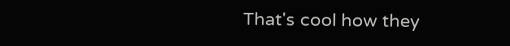That's cool how they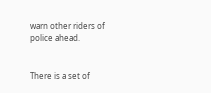warn other riders of police ahead.


There is a set of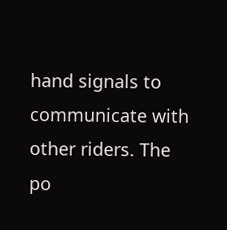hand signals to communicate with other riders. The po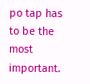po tap has to be the most important.